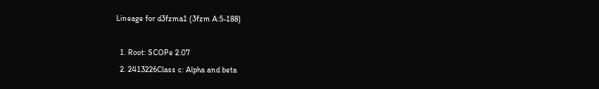Lineage for d3fzma1 (3fzm A:5-188)

  1. Root: SCOPe 2.07
  2. 2413226Class c: Alpha and beta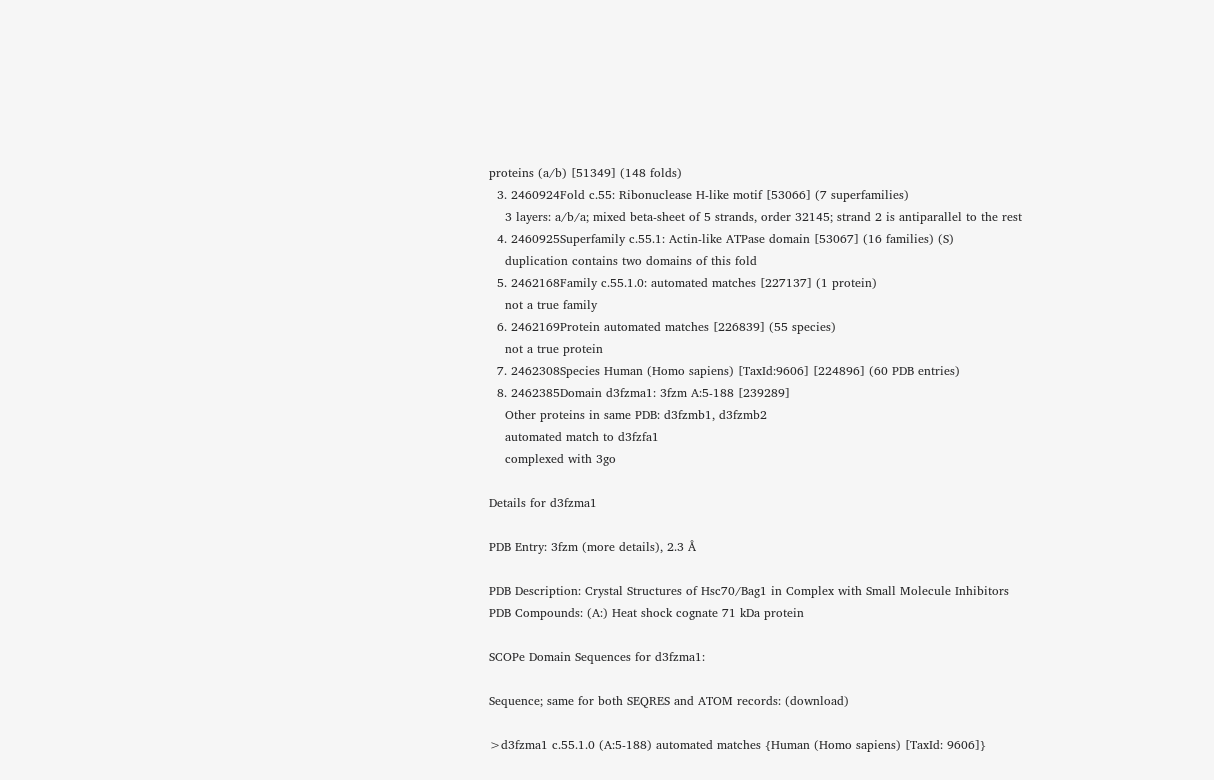proteins (a/b) [51349] (148 folds)
  3. 2460924Fold c.55: Ribonuclease H-like motif [53066] (7 superfamilies)
    3 layers: a/b/a; mixed beta-sheet of 5 strands, order 32145; strand 2 is antiparallel to the rest
  4. 2460925Superfamily c.55.1: Actin-like ATPase domain [53067] (16 families) (S)
    duplication contains two domains of this fold
  5. 2462168Family c.55.1.0: automated matches [227137] (1 protein)
    not a true family
  6. 2462169Protein automated matches [226839] (55 species)
    not a true protein
  7. 2462308Species Human (Homo sapiens) [TaxId:9606] [224896] (60 PDB entries)
  8. 2462385Domain d3fzma1: 3fzm A:5-188 [239289]
    Other proteins in same PDB: d3fzmb1, d3fzmb2
    automated match to d3fzfa1
    complexed with 3go

Details for d3fzma1

PDB Entry: 3fzm (more details), 2.3 Å

PDB Description: Crystal Structures of Hsc70/Bag1 in Complex with Small Molecule Inhibitors
PDB Compounds: (A:) Heat shock cognate 71 kDa protein

SCOPe Domain Sequences for d3fzma1:

Sequence; same for both SEQRES and ATOM records: (download)

>d3fzma1 c.55.1.0 (A:5-188) automated matches {Human (Homo sapiens) [TaxId: 9606]}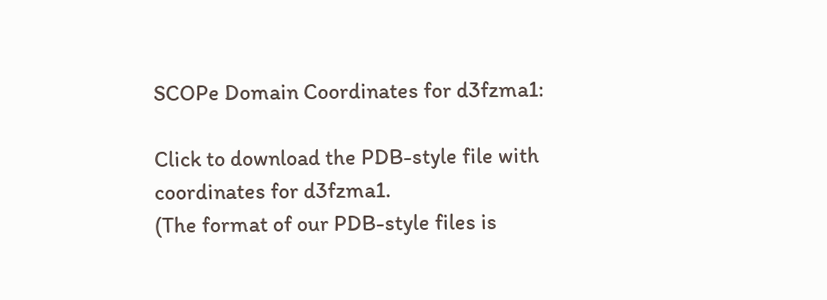SCOPe Domain Coordinates for d3fzma1:

Click to download the PDB-style file with coordinates for d3fzma1.
(The format of our PDB-style files is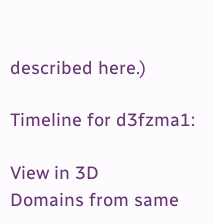described here.)

Timeline for d3fzma1:

View in 3D
Domains from same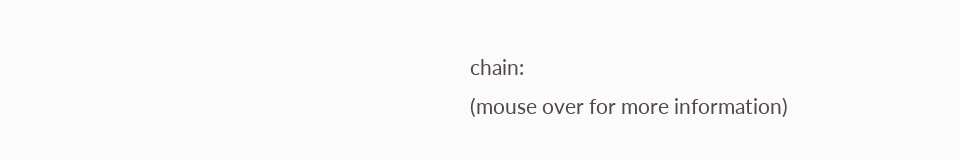chain:
(mouse over for more information)